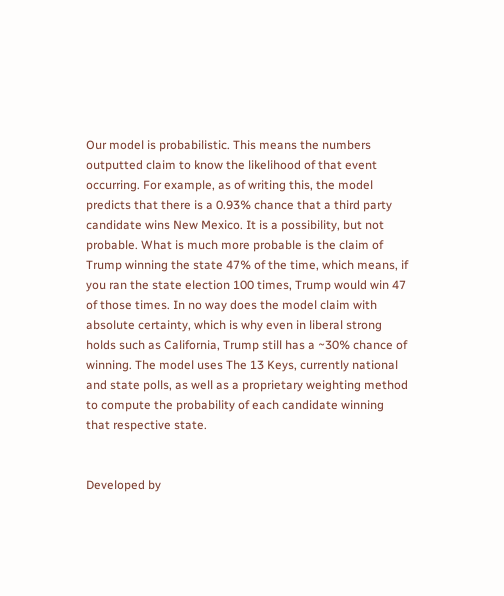Our model is probabilistic. This means the numbers outputted claim to know the likelihood of that event occurring. For example, as of writing this, the model predicts that there is a 0.93% chance that a third party candidate wins New Mexico. It is a possibility, but not probable. What is much more probable is the claim of Trump winning the state 47% of the time, which means, if you ran the state election 100 times, Trump would win 47 of those times. In no way does the model claim with absolute certainty, which is why even in liberal strong holds such as California, Trump still has a ~30% chance of winning. The model uses The 13 Keys, currently national and state polls, as well as a proprietary weighting method to compute the probability of each candidate winning that respective state.


Developed by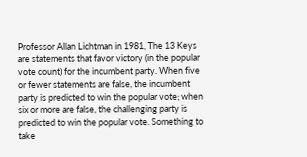Professor Allan Lichtman in 1981, The 13 Keys are statements that favor victory (in the popular vote count) for the incumbent party. When five or fewer statements are false, the incumbent party is predicted to win the popular vote; when six or more are false, the challenging party is predicted to win the popular vote. Something to take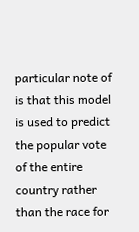particular note of is that this model is used to predict the popular vote of the entire country rather than the race for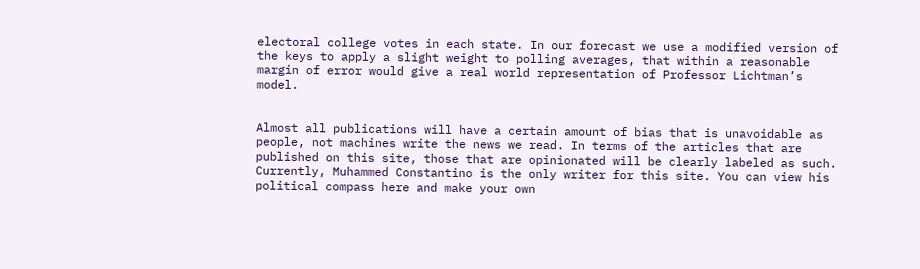electoral college votes in each state. In our forecast we use a modified version of the keys to apply a slight weight to polling averages, that within a reasonable margin of error would give a real world representation of Professor Lichtman’s model.


Almost all publications will have a certain amount of bias that is unavoidable as people, not machines write the news we read. In terms of the articles that are published on this site, those that are opinionated will be clearly labeled as such. Currently, Muhammed Constantino is the only writer for this site. You can view his political compass here and make your own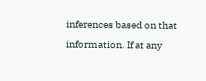inferences based on that information. If at any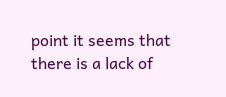point it seems that there is a lack of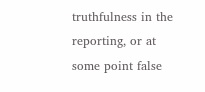truthfulness in the reporting, or at some point false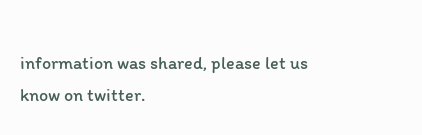information was shared, please let us know on twitter.